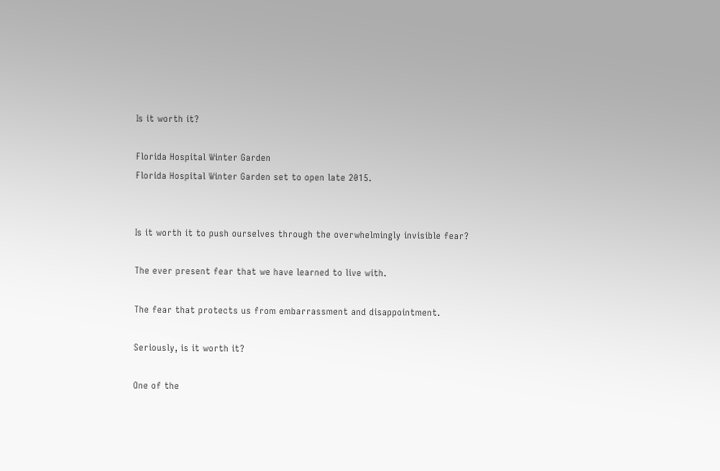Is it worth it?

Florida Hospital Winter Garden
Florida Hospital Winter Garden set to open late 2015.


Is it worth it to push ourselves through the overwhelmingly invisible fear?

The ever present fear that we have learned to live with.

The fear that protects us from embarrassment and disappointment.

Seriously, is it worth it?

One of the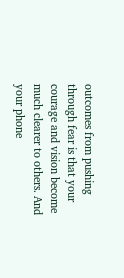outcomes from pushing through fear is that your courage and vision become much clearer to others. And your phone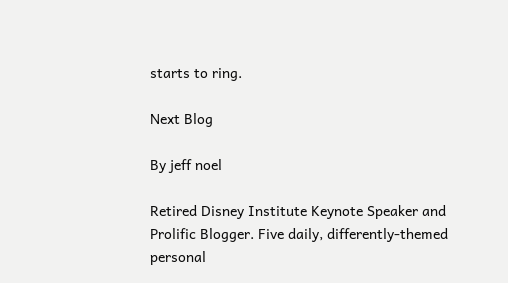starts to ring.

Next Blog

By jeff noel

Retired Disney Institute Keynote Speaker and Prolific Blogger. Five daily, differently-themed personal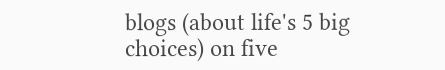blogs (about life's 5 big choices) on five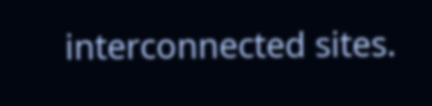interconnected sites.